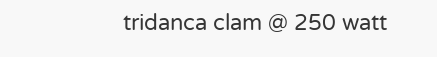tridanca clam @ 250 watt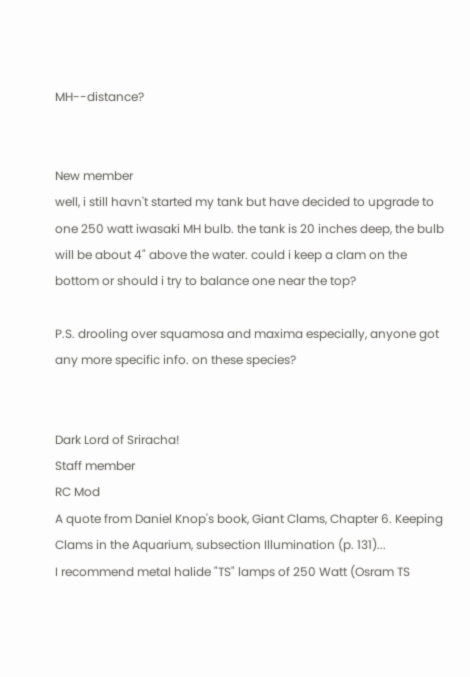MH--distance?


New member
well, i still havn't started my tank but have decided to upgrade to one 250 watt iwasaki MH bulb. the tank is 20 inches deep, the bulb will be about 4" above the water. could i keep a clam on the bottom or should i try to balance one near the top?

P.S. drooling over squamosa and maxima especially, anyone got any more specific info. on these species?


Dark Lord of Sriracha!
Staff member
RC Mod
A quote from Daniel Knop's book, Giant Clams, Chapter 6. Keeping Clams in the Aquarium, subsection Illumination (p. 131)...
I recommend metal halide "TS" lamps of 250 Watt (Osram TS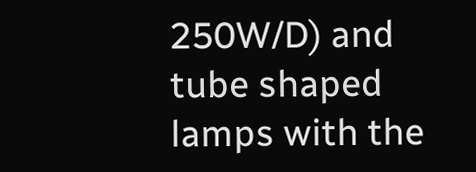250W/D) and tube shaped lamps with the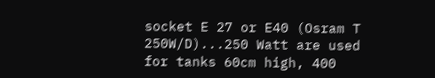socket E 27 or E40 (Osram T 250W/D)...250 Watt are used for tanks 60cm high, 400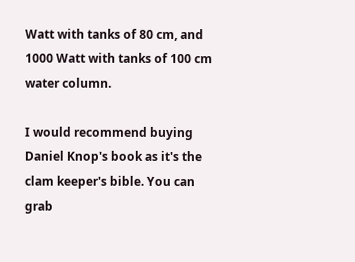Watt with tanks of 80 cm, and 1000 Watt with tanks of 100 cm water column.

I would recommend buying Daniel Knop's book as it's the clam keeper's bible. You can grab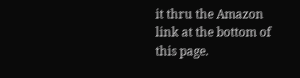it thru the Amazon link at the bottom of this page.